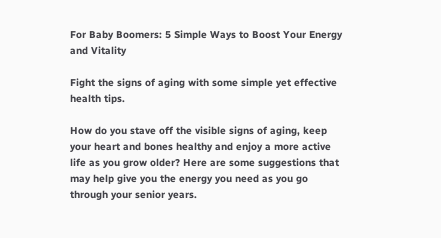For Baby Boomers: 5 Simple Ways to Boost Your Energy and Vitality

Fight the signs of aging with some simple yet effective health tips.

How do you stave off the visible signs of aging, keep your heart and bones healthy and enjoy a more active life as you grow older? Here are some suggestions that may help give you the energy you need as you go through your senior years.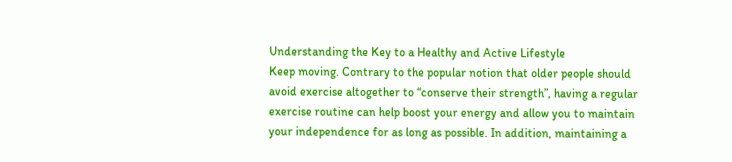Understanding the Key to a Healthy and Active Lifestyle
Keep moving. Contrary to the popular notion that older people should avoid exercise altogether to “conserve their strength”, having a regular exercise routine can help boost your energy and allow you to maintain your independence for as long as possible. In addition, maintaining a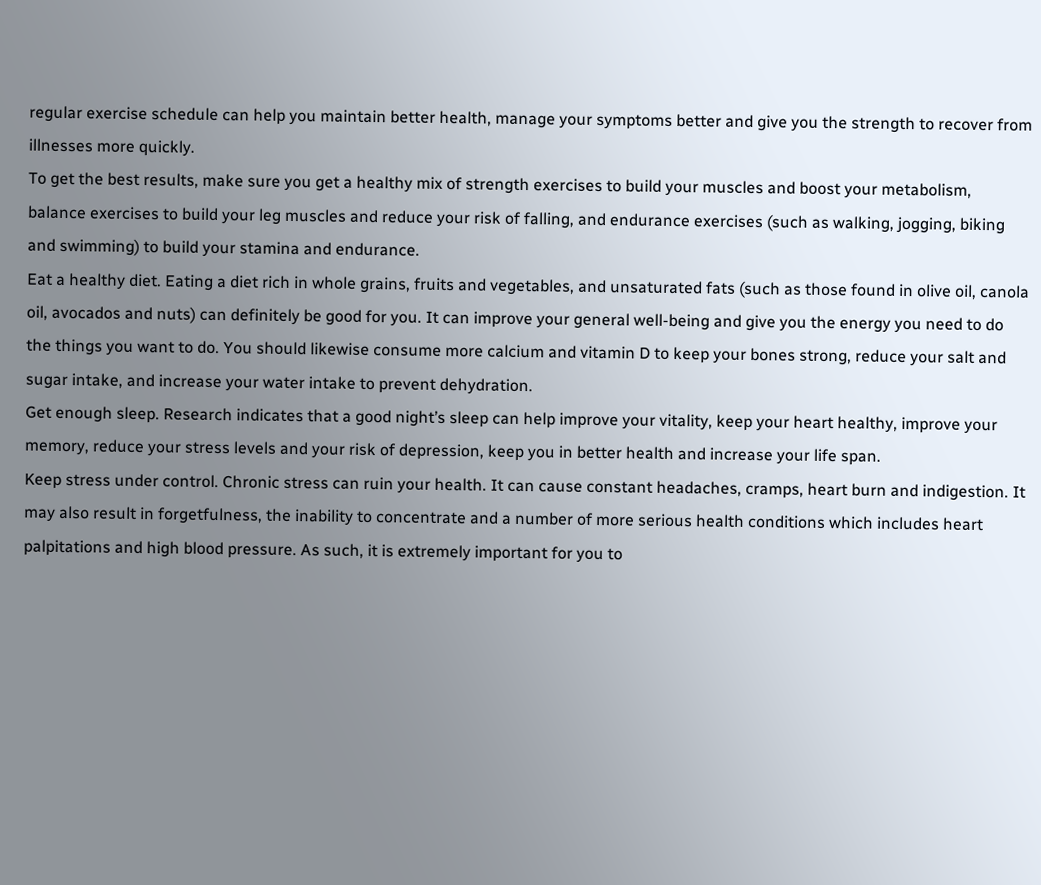regular exercise schedule can help you maintain better health, manage your symptoms better and give you the strength to recover from illnesses more quickly.
To get the best results, make sure you get a healthy mix of strength exercises to build your muscles and boost your metabolism, balance exercises to build your leg muscles and reduce your risk of falling, and endurance exercises (such as walking, jogging, biking and swimming) to build your stamina and endurance.
Eat a healthy diet. Eating a diet rich in whole grains, fruits and vegetables, and unsaturated fats (such as those found in olive oil, canola oil, avocados and nuts) can definitely be good for you. It can improve your general well-being and give you the energy you need to do the things you want to do. You should likewise consume more calcium and vitamin D to keep your bones strong, reduce your salt and sugar intake, and increase your water intake to prevent dehydration.
Get enough sleep. Research indicates that a good night’s sleep can help improve your vitality, keep your heart healthy, improve your memory, reduce your stress levels and your risk of depression, keep you in better health and increase your life span.
Keep stress under control. Chronic stress can ruin your health. It can cause constant headaches, cramps, heart burn and indigestion. It may also result in forgetfulness, the inability to concentrate and a number of more serious health conditions which includes heart palpitations and high blood pressure. As such, it is extremely important for you to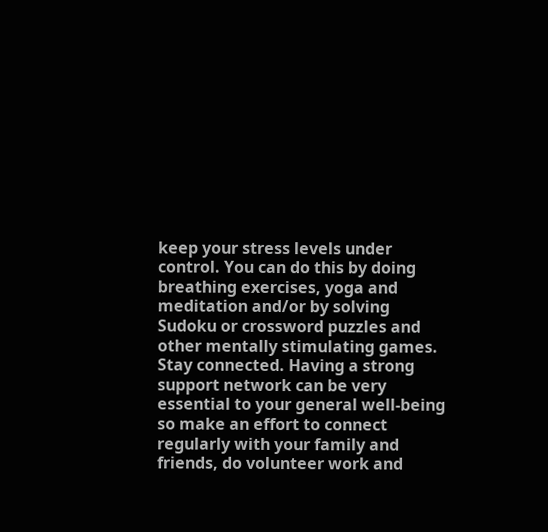keep your stress levels under control. You can do this by doing breathing exercises, yoga and meditation and/or by solving Sudoku or crossword puzzles and other mentally stimulating games.
Stay connected. Having a strong support network can be very essential to your general well-being so make an effort to connect regularly with your family and friends, do volunteer work and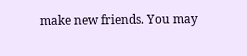make new friends. You may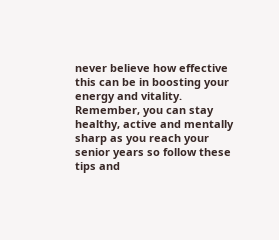never believe how effective this can be in boosting your energy and vitality.
Remember, you can stay healthy, active and mentally sharp as you reach your senior years so follow these tips and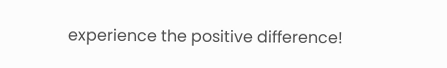experience the positive difference!